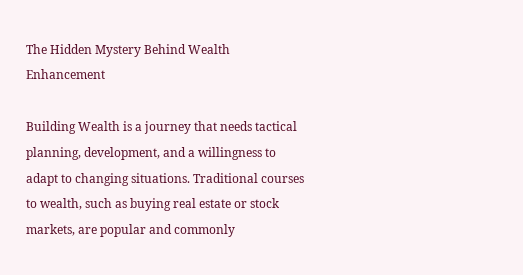The Hidden Mystery Behind Wealth Enhancement

Building Wealth is a journey that needs tactical planning, development, and a willingness to adapt to changing situations. Traditional courses to wealth, such as buying real estate or stock markets, are popular and commonly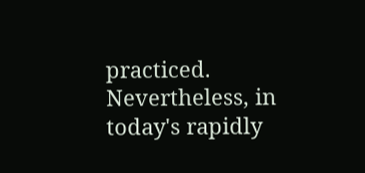practiced. Nevertheless, in today's rapidly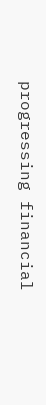progressing financial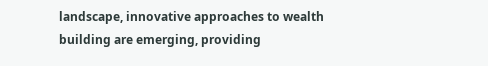landscape, innovative approaches to wealth building are emerging, providing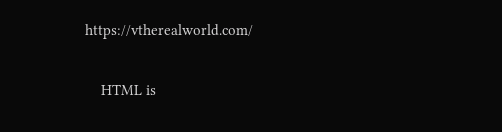https://vtherealworld.com/


    HTML is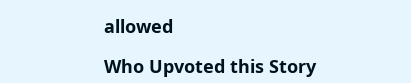allowed

Who Upvoted this Story